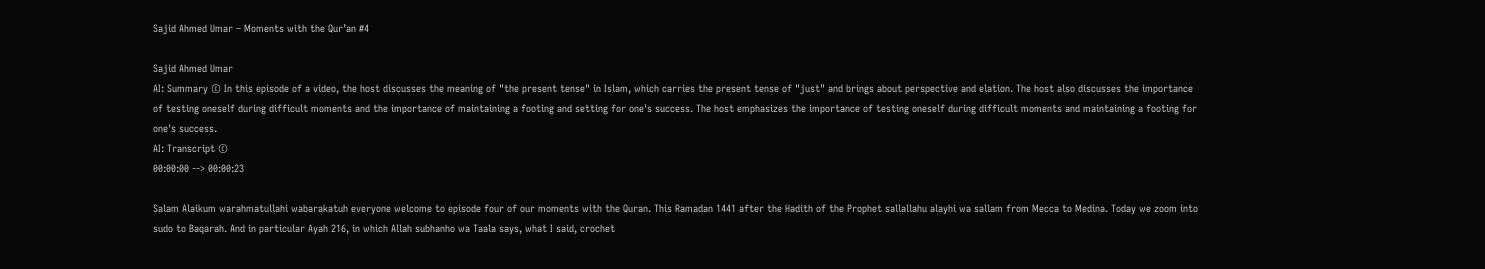Sajid Ahmed Umar – Moments with the Qur’an #4

Sajid Ahmed Umar
AI: Summary © In this episode of a video, the host discusses the meaning of "the present tense" in Islam, which carries the present tense of "just" and brings about perspective and elation. The host also discusses the importance of testing oneself during difficult moments and the importance of maintaining a footing and setting for one's success. The host emphasizes the importance of testing oneself during difficult moments and maintaining a footing for one's success.
AI: Transcript ©
00:00:00 --> 00:00:23

Salam Alaikum warahmatullahi wabarakatuh everyone welcome to episode four of our moments with the Quran. This Ramadan 1441 after the Hadith of the Prophet sallallahu alayhi wa sallam from Mecca to Medina. Today we zoom into sudo to Baqarah. And in particular Ayah 216, in which Allah subhanho wa Taala says, what I said, crochet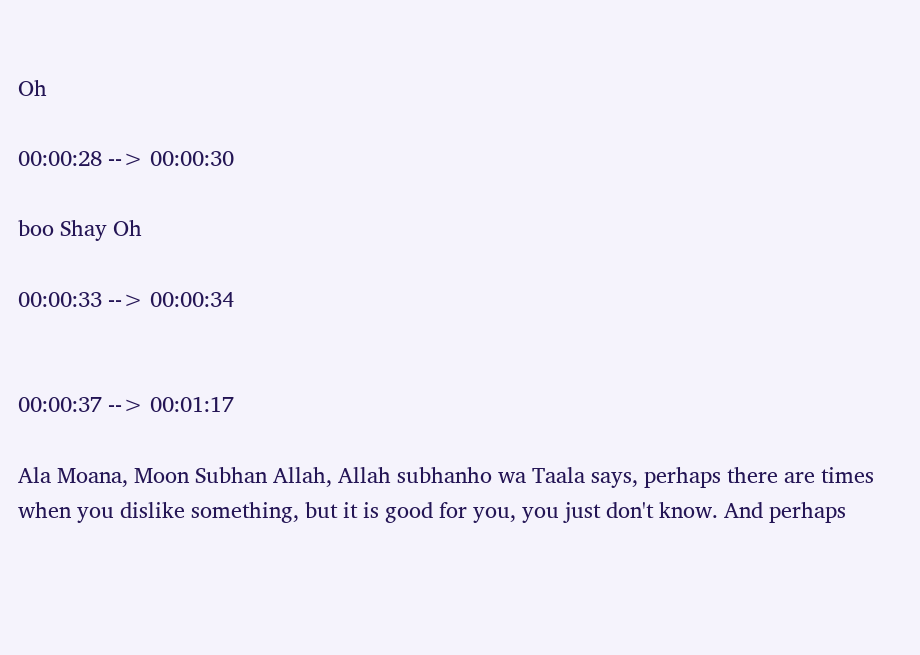Oh

00:00:28 --> 00:00:30

boo Shay Oh

00:00:33 --> 00:00:34


00:00:37 --> 00:01:17

Ala Moana, Moon Subhan Allah, Allah subhanho wa Taala says, perhaps there are times when you dislike something, but it is good for you, you just don't know. And perhaps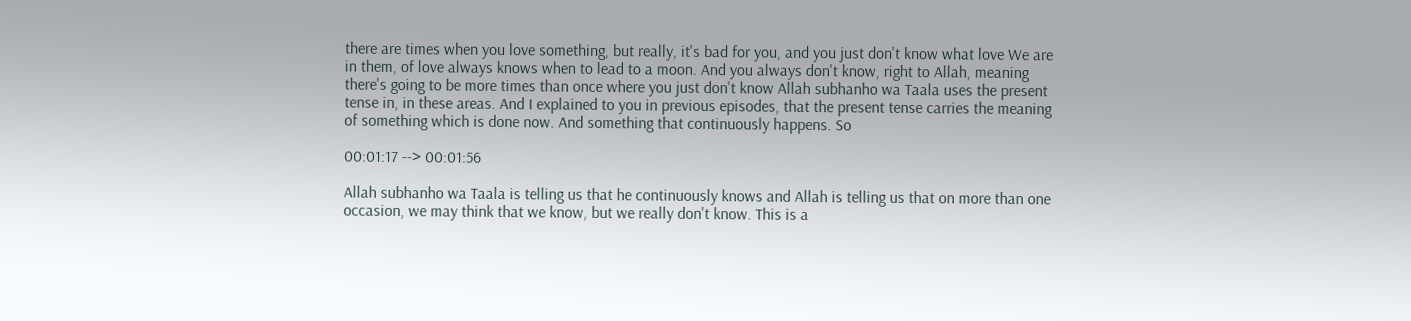there are times when you love something, but really, it's bad for you, and you just don't know what love We are in them, of love always knows when to lead to a moon. And you always don't know, right to Allah, meaning there's going to be more times than once where you just don't know Allah subhanho wa Taala uses the present tense in, in these areas. And I explained to you in previous episodes, that the present tense carries the meaning of something which is done now. And something that continuously happens. So

00:01:17 --> 00:01:56

Allah subhanho wa Taala is telling us that he continuously knows and Allah is telling us that on more than one occasion, we may think that we know, but we really don't know. This is a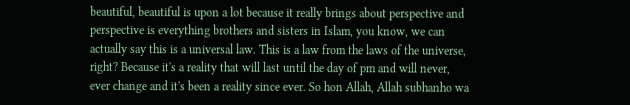beautiful, beautiful is upon a lot because it really brings about perspective and perspective is everything brothers and sisters in Islam, you know, we can actually say this is a universal law. This is a law from the laws of the universe, right? Because it's a reality that will last until the day of pm and will never, ever change and it's been a reality since ever. So hon Allah, Allah subhanho wa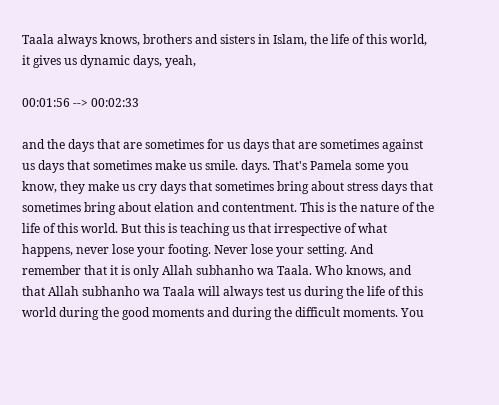Taala always knows, brothers and sisters in Islam, the life of this world, it gives us dynamic days, yeah,

00:01:56 --> 00:02:33

and the days that are sometimes for us days that are sometimes against us days that sometimes make us smile. days. That's Pamela some you know, they make us cry days that sometimes bring about stress days that sometimes bring about elation and contentment. This is the nature of the life of this world. But this is teaching us that irrespective of what happens, never lose your footing. Never lose your setting. And remember that it is only Allah subhanho wa Taala. Who knows, and that Allah subhanho wa Taala will always test us during the life of this world during the good moments and during the difficult moments. You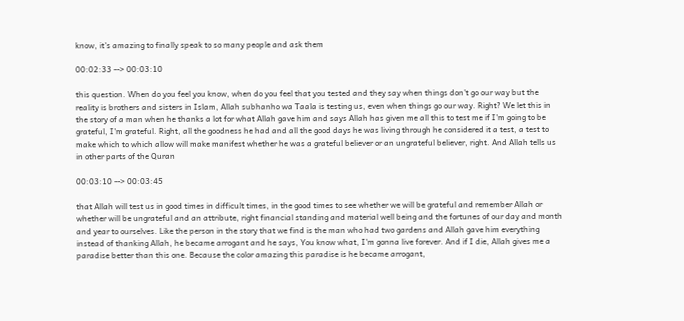know, it's amazing to finally speak to so many people and ask them

00:02:33 --> 00:03:10

this question. When do you feel you know, when do you feel that you tested and they say when things don't go our way but the reality is brothers and sisters in Islam, Allah subhanho wa Taala is testing us, even when things go our way. Right? We let this in the story of a man when he thanks a lot for what Allah gave him and says Allah has given me all this to test me if I'm going to be grateful, I'm grateful. Right, all the goodness he had and all the good days he was living through he considered it a test, a test to make which to which allow will make manifest whether he was a grateful believer or an ungrateful believer, right. And Allah tells us in other parts of the Quran

00:03:10 --> 00:03:45

that Allah will test us in good times in difficult times, in the good times to see whether we will be grateful and remember Allah or whether will be ungrateful and an attribute, right financial standing and material well being and the fortunes of our day and month and year to ourselves. Like the person in the story that we find is the man who had two gardens and Allah gave him everything instead of thanking Allah, he became arrogant and he says, You know what, I'm gonna live forever. And if I die, Allah gives me a paradise better than this one. Because the color amazing this paradise is he became arrogant,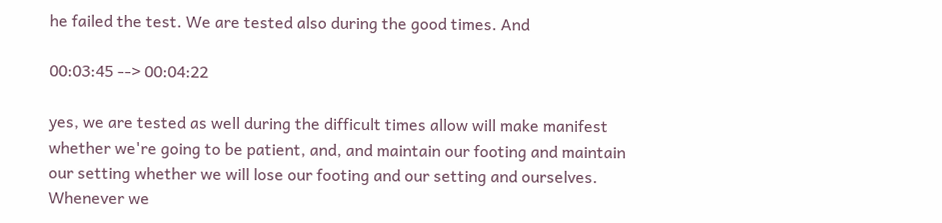he failed the test. We are tested also during the good times. And

00:03:45 --> 00:04:22

yes, we are tested as well during the difficult times allow will make manifest whether we're going to be patient, and, and maintain our footing and maintain our setting whether we will lose our footing and our setting and ourselves. Whenever we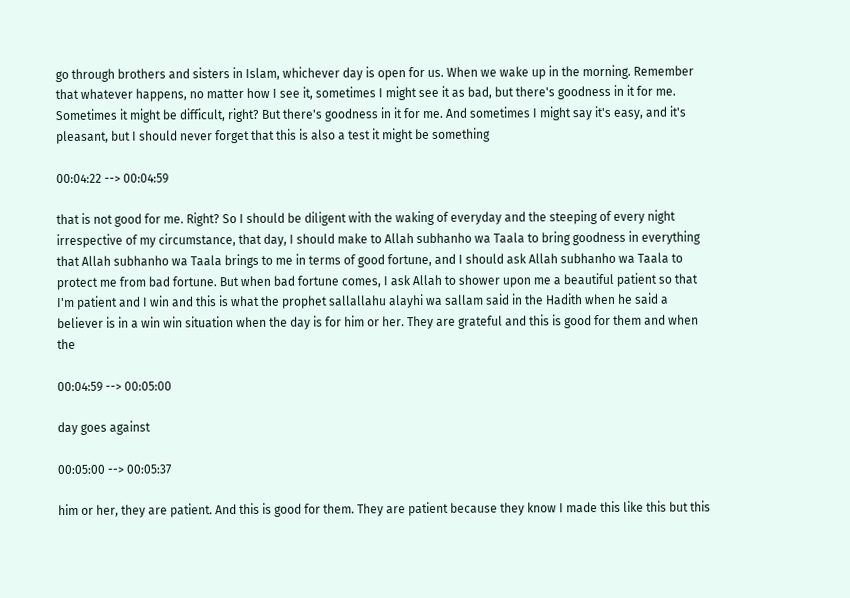go through brothers and sisters in Islam, whichever day is open for us. When we wake up in the morning. Remember that whatever happens, no matter how I see it, sometimes I might see it as bad, but there's goodness in it for me. Sometimes it might be difficult, right? But there's goodness in it for me. And sometimes I might say it's easy, and it's pleasant, but I should never forget that this is also a test it might be something

00:04:22 --> 00:04:59

that is not good for me. Right? So I should be diligent with the waking of everyday and the steeping of every night irrespective of my circumstance, that day, I should make to Allah subhanho wa Taala to bring goodness in everything that Allah subhanho wa Taala brings to me in terms of good fortune, and I should ask Allah subhanho wa Taala to protect me from bad fortune. But when bad fortune comes, I ask Allah to shower upon me a beautiful patient so that I'm patient and I win and this is what the prophet sallallahu alayhi wa sallam said in the Hadith when he said a believer is in a win win situation when the day is for him or her. They are grateful and this is good for them and when the

00:04:59 --> 00:05:00

day goes against

00:05:00 --> 00:05:37

him or her, they are patient. And this is good for them. They are patient because they know I made this like this but this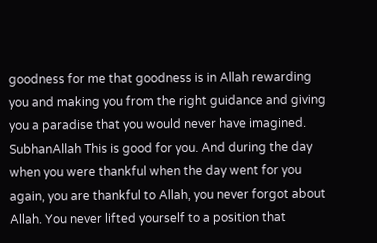goodness for me that goodness is in Allah rewarding you and making you from the right guidance and giving you a paradise that you would never have imagined. SubhanAllah This is good for you. And during the day when you were thankful when the day went for you again, you are thankful to Allah, you never forgot about Allah. You never lifted yourself to a position that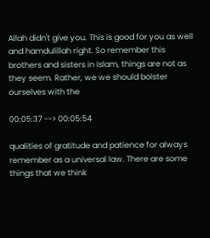Allah didn't give you. This is good for you as well and hamdulillah right. So remember this brothers and sisters in Islam, things are not as they seem. Rather, we we should bolster ourselves with the

00:05:37 --> 00:05:54

qualities of gratitude and patience for always remember as a universal law. There are some things that we think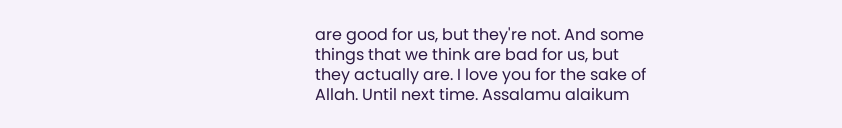are good for us, but they're not. And some things that we think are bad for us, but they actually are. I love you for the sake of Allah. Until next time. Assalamu alaikum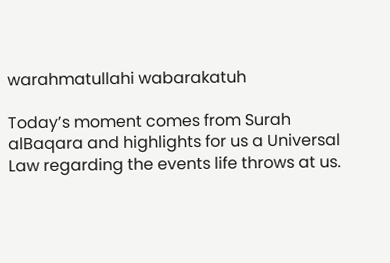warahmatullahi wabarakatuh

Today’s moment comes from Surah alBaqara and highlights for us a Universal Law regarding the events life throws at us.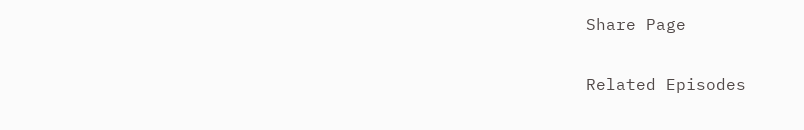Share Page

Related Episodes